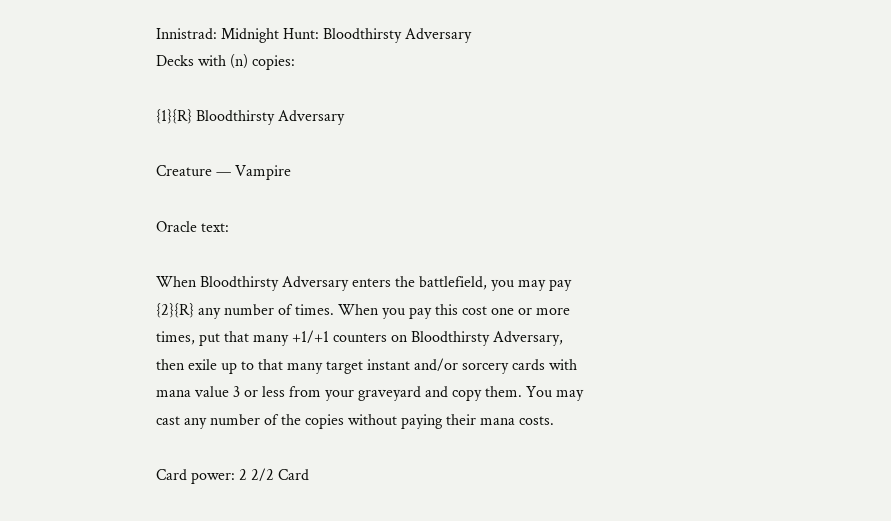Innistrad: Midnight Hunt: Bloodthirsty Adversary
Decks with (n) copies:

{1}{R} Bloodthirsty Adversary

Creature — Vampire

Oracle text:

When Bloodthirsty Adversary enters the battlefield, you may pay {2}{R} any number of times. When you pay this cost one or more times, put that many +1/+1 counters on Bloodthirsty Adversary, then exile up to that many target instant and/or sorcery cards with mana value 3 or less from your graveyard and copy them. You may cast any number of the copies without paying their mana costs.

Card power: 2 2/2 Card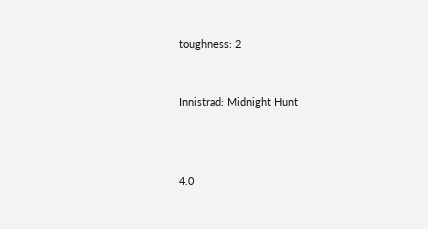toughness: 2


Innistrad: Midnight Hunt



4.0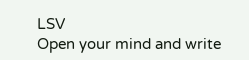LSV
Open your mind and write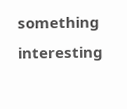something interesting